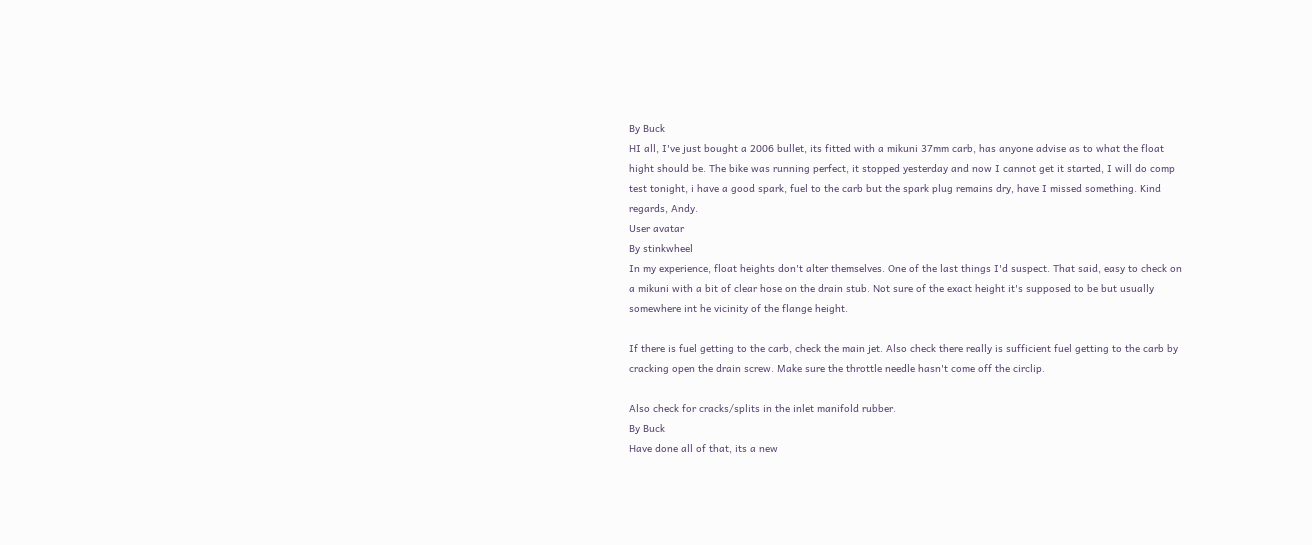By Buck
HI all, I've just bought a 2006 bullet, its fitted with a mikuni 37mm carb, has anyone advise as to what the float hight should be. The bike was running perfect, it stopped yesterday and now I cannot get it started, I will do comp test tonight, i have a good spark, fuel to the carb but the spark plug remains dry, have I missed something. Kind regards, Andy.
User avatar
By stinkwheel
In my experience, float heights don't alter themselves. One of the last things I'd suspect. That said, easy to check on a mikuni with a bit of clear hose on the drain stub. Not sure of the exact height it's supposed to be but usually somewhere int he vicinity of the flange height.

If there is fuel getting to the carb, check the main jet. Also check there really is sufficient fuel getting to the carb by cracking open the drain screw. Make sure the throttle needle hasn't come off the circlip.

Also check for cracks/splits in the inlet manifold rubber.
By Buck
Have done all of that, its a new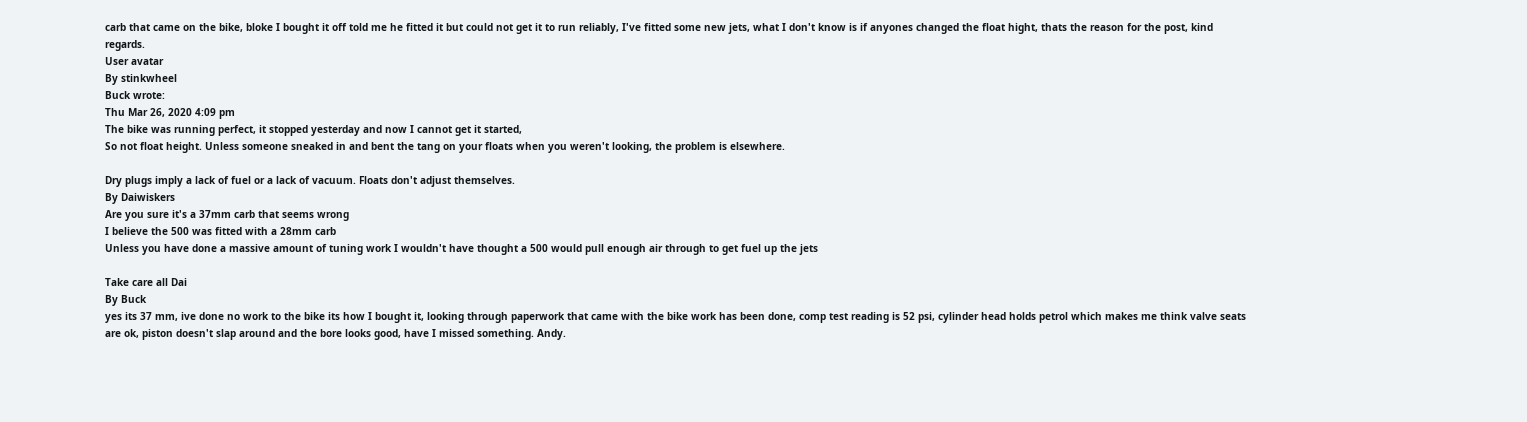carb that came on the bike, bloke I bought it off told me he fitted it but could not get it to run reliably, I've fitted some new jets, what I don't know is if anyones changed the float hight, thats the reason for the post, kind regards.
User avatar
By stinkwheel
Buck wrote:
Thu Mar 26, 2020 4:09 pm
The bike was running perfect, it stopped yesterday and now I cannot get it started,
So not float height. Unless someone sneaked in and bent the tang on your floats when you weren't looking, the problem is elsewhere.

Dry plugs imply a lack of fuel or a lack of vacuum. Floats don't adjust themselves.
By Daiwiskers
Are you sure it's a 37mm carb that seems wrong
I believe the 500 was fitted with a 28mm carb
Unless you have done a massive amount of tuning work I wouldn't have thought a 500 would pull enough air through to get fuel up the jets

Take care all Dai
By Buck
yes its 37 mm, ive done no work to the bike its how I bought it, looking through paperwork that came with the bike work has been done, comp test reading is 52 psi, cylinder head holds petrol which makes me think valve seats are ok, piston doesn't slap around and the bore looks good, have I missed something. Andy.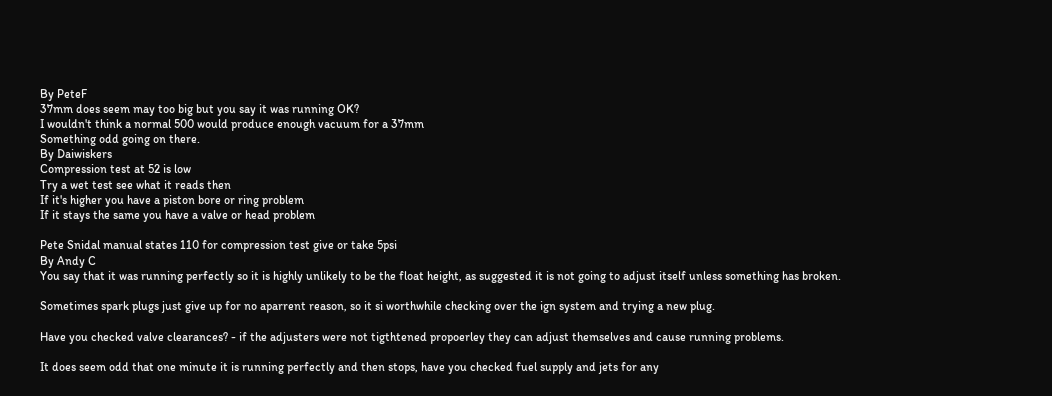By PeteF
37mm does seem may too big but you say it was running OK?
I wouldn't think a normal 500 would produce enough vacuum for a 37mm
Something odd going on there.
By Daiwiskers
Compression test at 52 is low
Try a wet test see what it reads then
If it's higher you have a piston bore or ring problem
If it stays the same you have a valve or head problem

Pete Snidal manual states 110 for compression test give or take 5psi
By Andy C
You say that it was running perfectly so it is highly unlikely to be the float height, as suggested it is not going to adjust itself unless something has broken.

Sometimes spark plugs just give up for no aparrent reason, so it si worthwhile checking over the ign system and trying a new plug.

Have you checked valve clearances? - if the adjusters were not tigthtened propoerley they can adjust themselves and cause running problems.

It does seem odd that one minute it is running perfectly and then stops, have you checked fuel supply and jets for any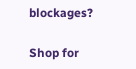blockages?

Shop for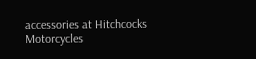accessories at Hitchcocks Motorcycles